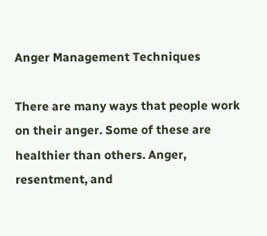Anger Management Techniques

There are many ways that people work on their anger. Some of these are healthier than others. Anger, resentment, and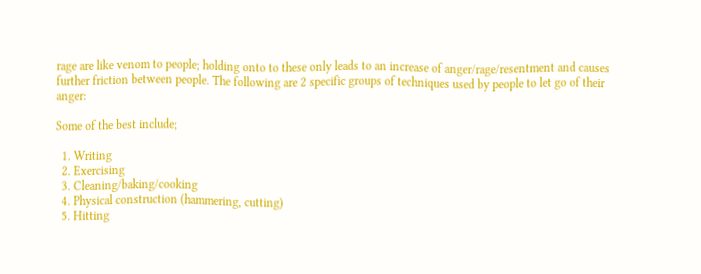rage are like venom to people; holding onto to these only leads to an increase of anger/rage/resentment and causes further friction between people. The following are 2 specific groups of techniques used by people to let go of their anger:

Some of the best include;

  1. Writing
  2. Exercising
  3. Cleaning/baking/cooking
  4. Physical construction (hammering, cutting)
  5. Hitting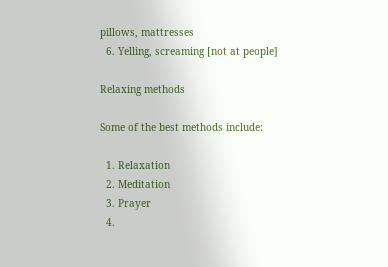pillows, mattresses
  6. Yelling, screaming [not at people]

Relaxing methods

Some of the best methods include:

  1. Relaxation
  2. Meditation
  3. Prayer
  4.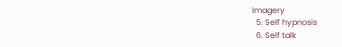Imagery
  5. Self hypnosis
  6. Self talk